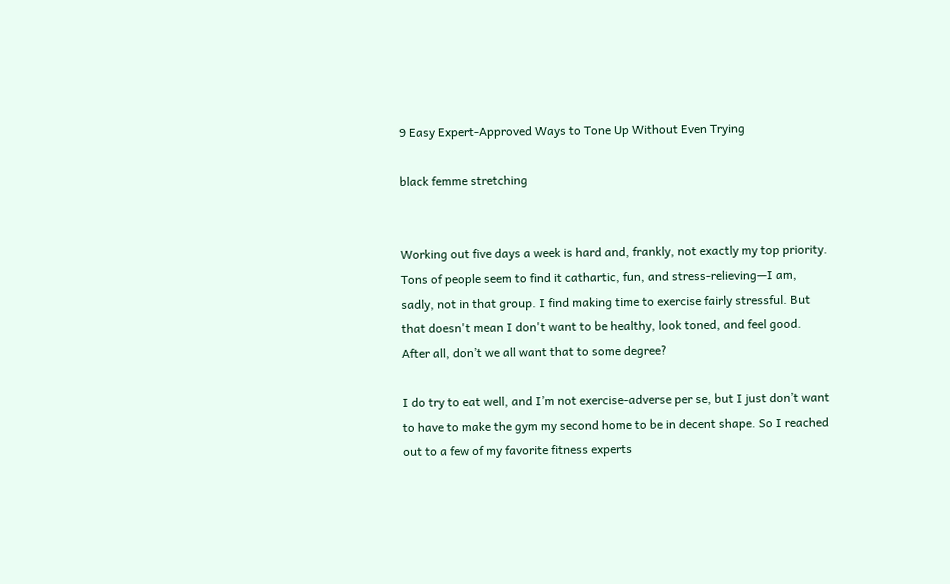9 Easy Expert-Approved Ways to Tone Up Without Even Trying

black femme stretching


Working out five days a week is hard and, frankly, not exactly my top priority. Tons of people seem to find it cathartic, fun, and stress-relieving—I am, sadly, not in that group. I find making time to exercise fairly stressful. But that doesn't mean I don't want to be healthy, look toned, and feel good. After all, don’t we all want that to some degree?

I do try to eat well, and I’m not exercise-adverse per se, but I just don’t want to have to make the gym my second home to be in decent shape. So I reached out to a few of my favorite fitness experts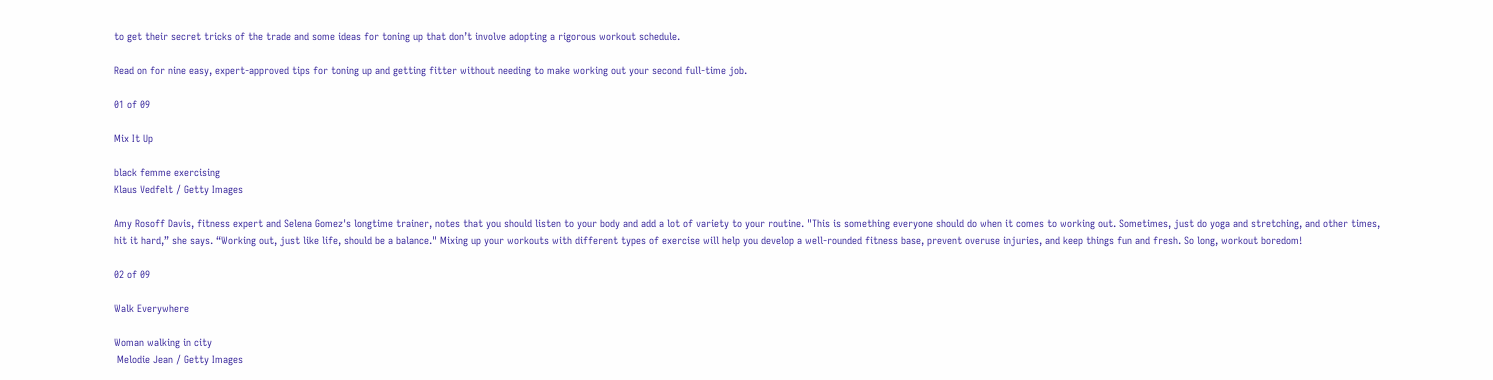to get their secret tricks of the trade and some ideas for toning up that don’t involve adopting a rigorous workout schedule.

Read on for nine easy, expert-approved tips for toning up and getting fitter without needing to make working out your second full-time job.

01 of 09

Mix It Up

black femme exercising
Klaus Vedfelt / Getty Images

Amy Rosoff Davis, fitness expert and Selena Gomez's longtime trainer, notes that you should listen to your body and add a lot of variety to your routine. "This is something everyone should do when it comes to working out. Sometimes, just do yoga and stretching, and other times, hit it hard,” she says. “Working out, just like life, should be a balance." Mixing up your workouts with different types of exercise will help you develop a well-rounded fitness base, prevent overuse injuries, and keep things fun and fresh. So long, workout boredom!

02 of 09

Walk Everywhere

Woman walking in city
 Melodie Jean / Getty Images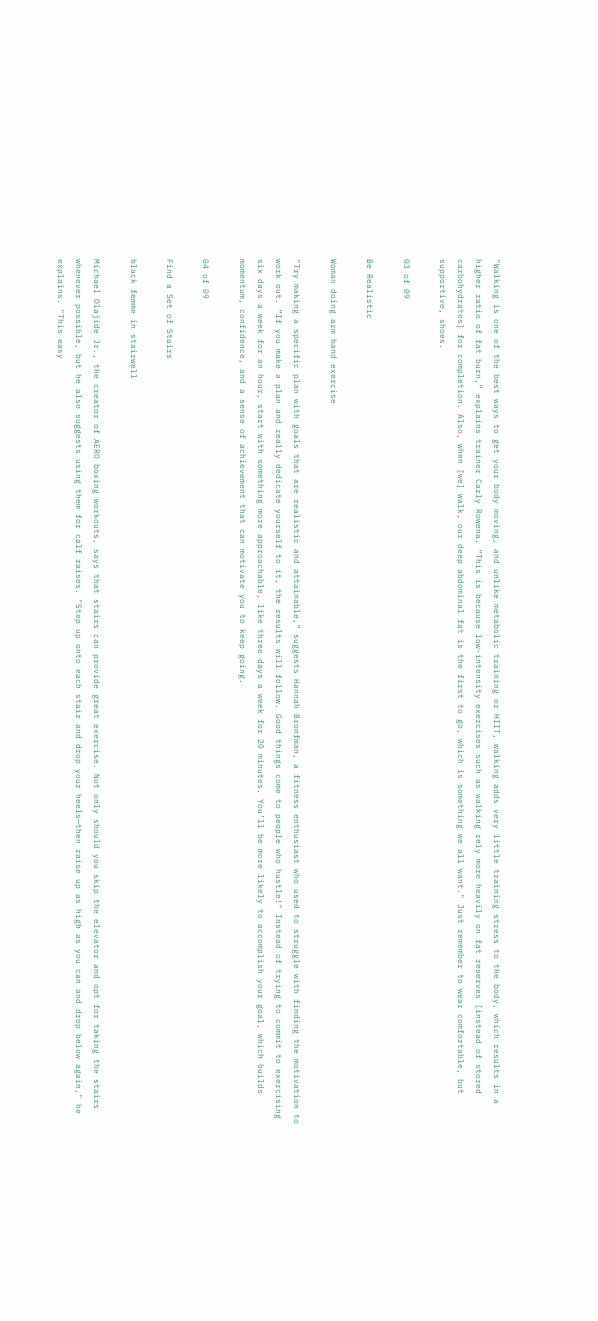"Walking is one of the best ways to get your body moving, and unlike metabolic training or HIIT, walking adds very little training stress to the body, which results in a higher ratio of fat burn,” explains trainer Carly Rowena. “This is because low-intensity exercises such as walking rely more heavily on fat reserves [instead of stored carbohydrates] for completion. Also, when [we] walk, our deep abdominal fat is the first to go, which is something we all want." Just remember to wear comfortable, but supportive, shoes.

03 of 09

Be Realistic

Woman doing arm band exercise

"Try making a specific plan with goals that are realistic and attainable,” suggests Hannah Bronfman, a fitness enthusiast who used to struggle with finding the motivation to work out. “If you make a plan and really dedicate yourself to it, the results will follow. Good things come to people who hustle!" Instead of trying to commit to exercising six days a week for an hour, start with something more approachable, like three days a week for 20 minutes. You’ll be more likely to accomplish your goal, which builds momentum, confidence, and a sense of achievement that can motivate you to keep going.

04 of 09

Find a Set of Stairs

black femme in stairwell

Michael Olajide Jr., the creator of AERO boxing workouts, says that stairs can provide great exercise. Not only should you skip the elevator and opt for taking the stairs whenever possible, but he also suggests using them for calf raises. "Step up onto each stair and drop your heels—then raise up as high as you can and drop below again," he explains. "This easy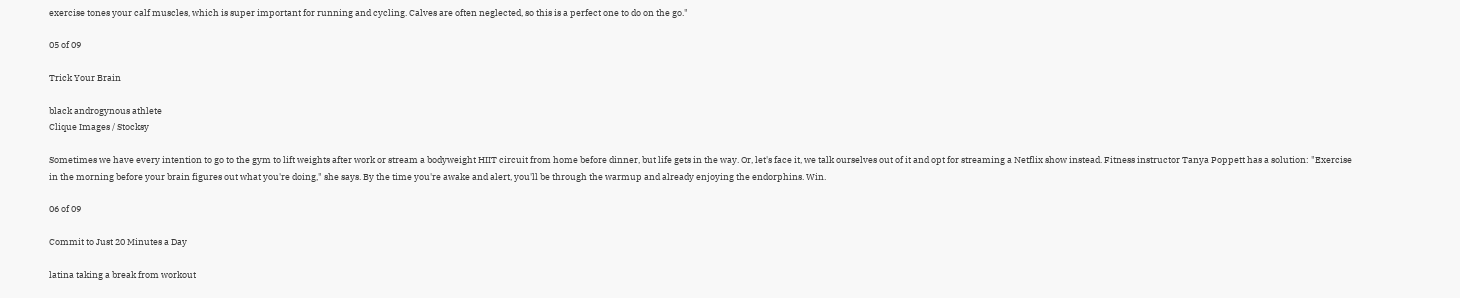exercise tones your calf muscles, which is super important for running and cycling. Calves are often neglected, so this is a perfect one to do on the go."

05 of 09

Trick Your Brain

black androgynous athlete
Clique Images / Stocksy

Sometimes we have every intention to go to the gym to lift weights after work or stream a bodyweight HIIT circuit from home before dinner, but life gets in the way. Or, let's face it, we talk ourselves out of it and opt for streaming a Netflix show instead. Fitness instructor Tanya Poppett has a solution: "Exercise in the morning before your brain figures out what you're doing," she says. By the time you're awake and alert, you'll be through the warmup and already enjoying the endorphins. Win.

06 of 09

Commit to Just 20 Minutes a Day

latina taking a break from workout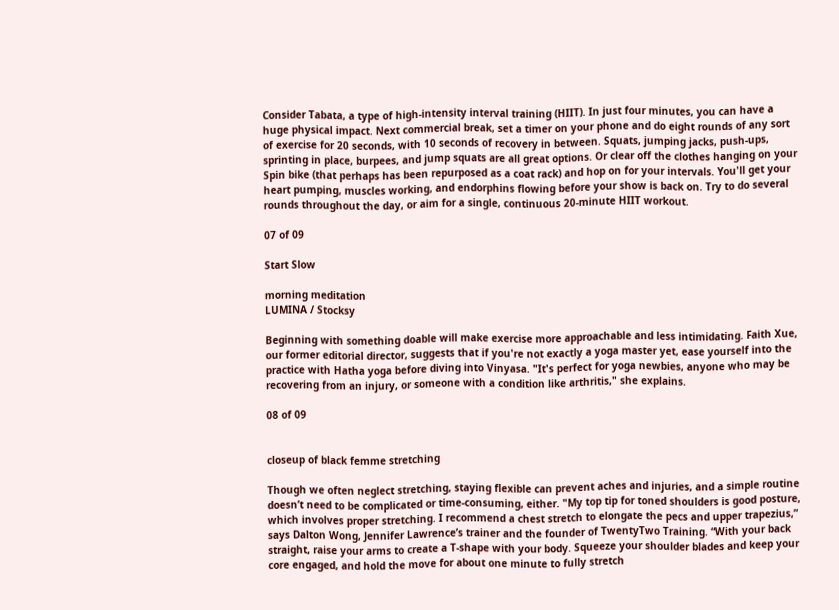Consider Tabata, a type of high-intensity interval training (HIIT). In just four minutes, you can have a huge physical impact. Next commercial break, set a timer on your phone and do eight rounds of any sort of exercise for 20 seconds, with 10 seconds of recovery in between. Squats, jumping jacks, push-ups, sprinting in place, burpees, and jump squats are all great options. Or clear off the clothes hanging on your Spin bike (that perhaps has been repurposed as a coat rack) and hop on for your intervals. You'll get your heart pumping, muscles working, and endorphins flowing before your show is back on. Try to do several rounds throughout the day, or aim for a single, continuous 20-minute HIIT workout.

07 of 09

Start Slow

morning meditation
LUMINA / Stocksy

Beginning with something doable will make exercise more approachable and less intimidating. Faith Xue, our former editorial director, suggests that if you're not exactly a yoga master yet, ease yourself into the practice with Hatha yoga before diving into Vinyasa. "It's perfect for yoga newbies, anyone who may be recovering from an injury, or someone with a condition like arthritis," she explains.

08 of 09


closeup of black femme stretching

Though we often neglect stretching, staying flexible can prevent aches and injuries, and a simple routine doesn’t need to be complicated or time-consuming, either. "My top tip for toned shoulders is good posture, which involves proper stretching. I recommend a chest stretch to elongate the pecs and upper trapezius,” says Dalton Wong, Jennifer Lawrence’s trainer and the founder of TwentyTwo Training. “With your back straight, raise your arms to create a T-shape with your body. Squeeze your shoulder blades and keep your core engaged, and hold the move for about one minute to fully stretch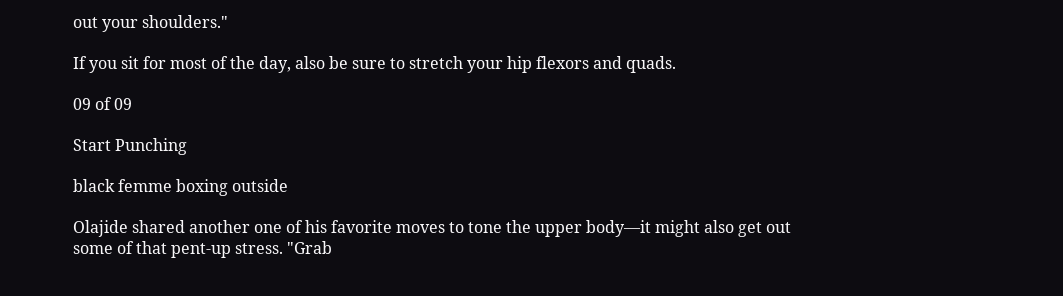out your shoulders."

If you sit for most of the day, also be sure to stretch your hip flexors and quads.

09 of 09

Start Punching

black femme boxing outside

Olajide shared another one of his favorite moves to tone the upper body—it might also get out some of that pent-up stress. "Grab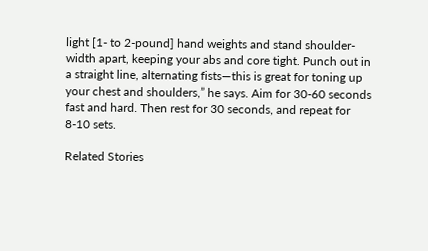light [1- to 2-pound] hand weights and stand shoulder-width apart, keeping your abs and core tight. Punch out in a straight line, alternating fists—this is great for toning up your chest and shoulders,” he says. Aim for 30-60 seconds fast and hard. Then rest for 30 seconds, and repeat for 8-10 sets.

Related Stories